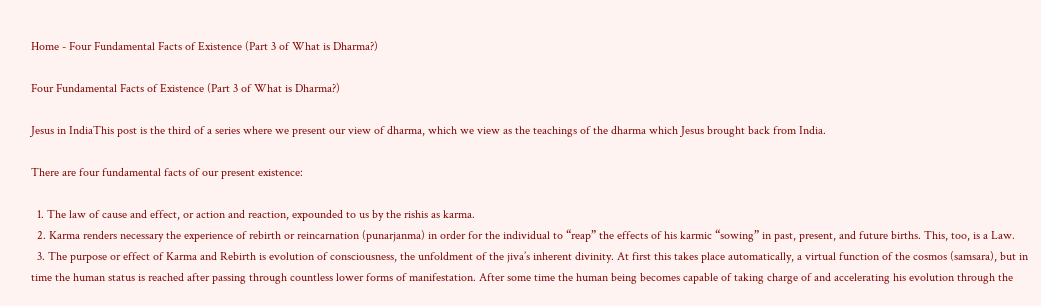Home - Four Fundamental Facts of Existence (Part 3 of What is Dharma?)

Four Fundamental Facts of Existence (Part 3 of What is Dharma?)

Jesus in IndiaThis post is the third of a series where we present our view of dharma, which we view as the teachings of the dharma which Jesus brought back from India.

There are four fundamental facts of our present existence:

  1. The law of cause and effect, or action and reaction, expounded to us by the rishis as karma.
  2. Karma renders necessary the experience of rebirth or reincarnation (punarjanma) in order for the individual to “reap” the effects of his karmic “sowing” in past, present, and future births. This, too, is a Law.
  3. The purpose or effect of Karma and Rebirth is evolution of consciousness, the unfoldment of the jiva’s inherent divinity. At first this takes place automatically, a virtual function of the cosmos (samsara), but in time the human status is reached after passing through countless lower forms of manifestation. After some time the human being becomes capable of taking charge of and accelerating his evolution through the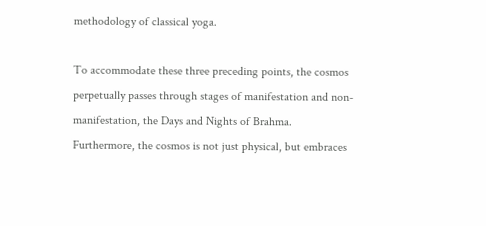methodology of classical yoga.

To accommodate these three preceding points, the cosmos perpetually passes through stages of manifestation and non-manifestation, the Days and Nights of Brahma. Furthermore, the cosmos is not just physical, but embraces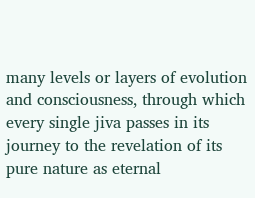many levels or layers of evolution and consciousness, through which every single jiva passes in its journey to the revelation of its pure nature as eternal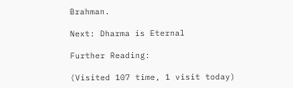Brahman.

Next: Dharma is Eternal

Further Reading:

(Visited 107 time, 1 visit today)